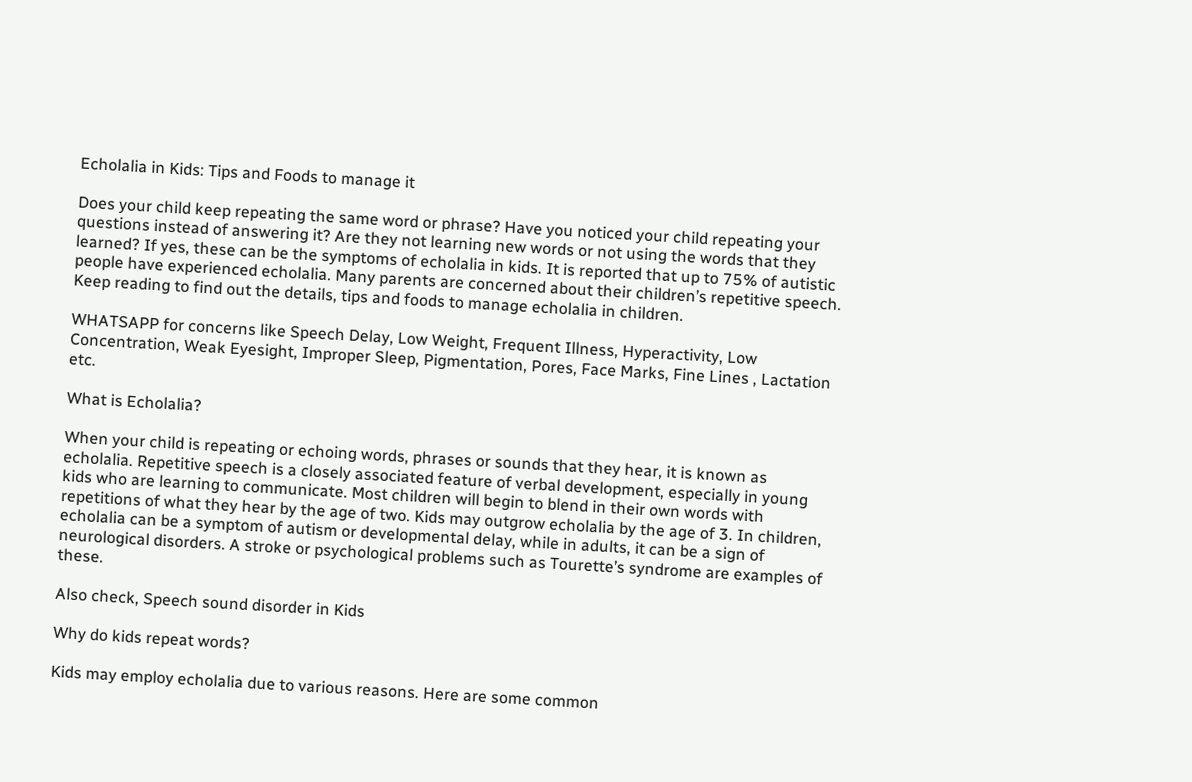Echolalia in Kids: Tips and Foods to manage it

Does your child keep repeating the same word or phrase? Have you noticed your child repeating your questions instead of answering it? Are they not learning new words or not using the words that they learned? If yes, these can be the symptoms of echolalia in kids. It is reported that up to 75% of autistic people have experienced echolalia. Many parents are concerned about their children’s repetitive speech. Keep reading to find out the details, tips and foods to manage echolalia in children.

WHATSAPP for concerns like Speech Delay, Low Weight, Frequent Illness, Hyperactivity, Low Concentration, Weak Eyesight, Improper Sleep, Pigmentation, Pores, Face Marks, Fine Lines , Lactation etc.

What is Echolalia?

When your child is repeating or echoing words, phrases or sounds that they hear, it is known as echolalia. Repetitive speech is a closely associated feature of verbal development, especially in young kids who are learning to communicate. Most children will begin to blend in their own words with repetitions of what they hear by the age of two. Kids may outgrow echolalia by the age of 3. In children, echolalia can be a symptom of autism or developmental delay, while in adults, it can be a sign of neurological disorders. A stroke or psychological problems such as Tourette’s syndrome are examples of these.

Also check, Speech sound disorder in Kids

Why do kids repeat words?

Kids may employ echolalia due to various reasons. Here are some common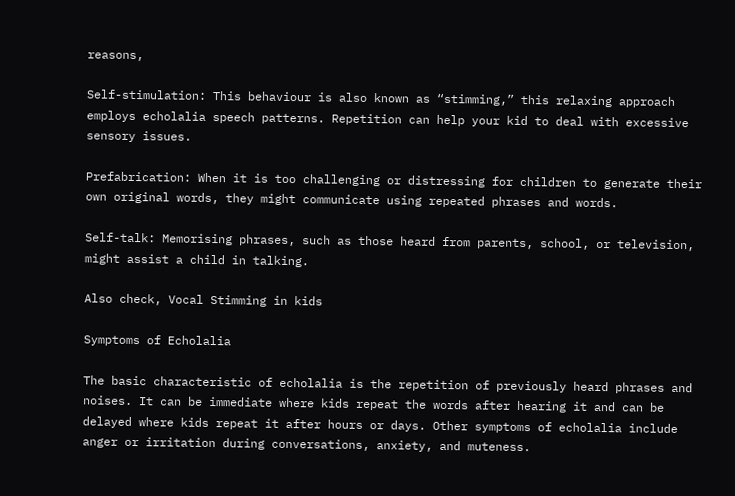reasons,

Self-stimulation: This behaviour is also known as “stimming,” this relaxing approach employs echolalia speech patterns. Repetition can help your kid to deal with excessive sensory issues.

Prefabrication: When it is too challenging or distressing for children to generate their own original words, they might communicate using repeated phrases and words.

Self-talk: Memorising phrases, such as those heard from parents, school, or television, might assist a child in talking.

Also check, Vocal Stimming in kids

Symptoms of Echolalia

The basic characteristic of echolalia is the repetition of previously heard phrases and noises. It can be immediate where kids repeat the words after hearing it and can be delayed where kids repeat it after hours or days. Other symptoms of echolalia include anger or irritation during conversations, anxiety, and muteness.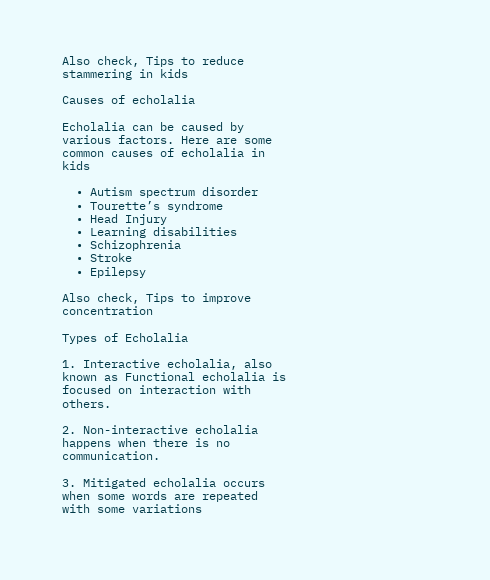Also check, Tips to reduce stammering in kids

Causes of echolalia

Echolalia can be caused by various factors. Here are some common causes of echolalia in kids

  • Autism spectrum disorder
  • Tourette’s syndrome
  • Head Injury
  • Learning disabilities
  • Schizophrenia
  • Stroke
  • Epilepsy

Also check, Tips to improve concentration

Types of Echolalia

1. Interactive echolalia, also known as Functional echolalia is focused on interaction with others.

2. Non-interactive echolalia happens when there is no communication.

3. Mitigated echolalia occurs when some words are repeated with some variations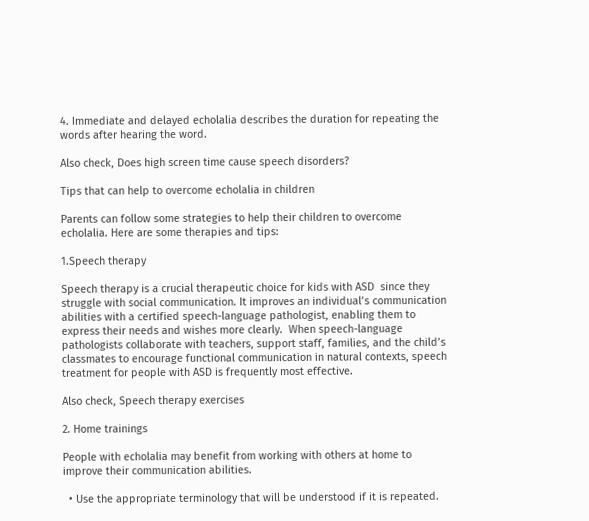4. Immediate and delayed echolalia describes the duration for repeating the words after hearing the word.

Also check, Does high screen time cause speech disorders?

Tips that can help to overcome echolalia in children

Parents can follow some strategies to help their children to overcome echolalia. Here are some therapies and tips:

1.Speech therapy

Speech therapy is a crucial therapeutic choice for kids with ASD  since they struggle with social communication. It improves an individual’s communication abilities with a certified speech-language pathologist, enabling them to express their needs and wishes more clearly.  When speech-language pathologists collaborate with teachers, support staff, families, and the child’s classmates to encourage functional communication in natural contexts, speech treatment for people with ASD is frequently most effective.

Also check, Speech therapy exercises

2. Home trainings

People with echolalia may benefit from working with others at home to improve their communication abilities.

  • Use the appropriate terminology that will be understood if it is repeated.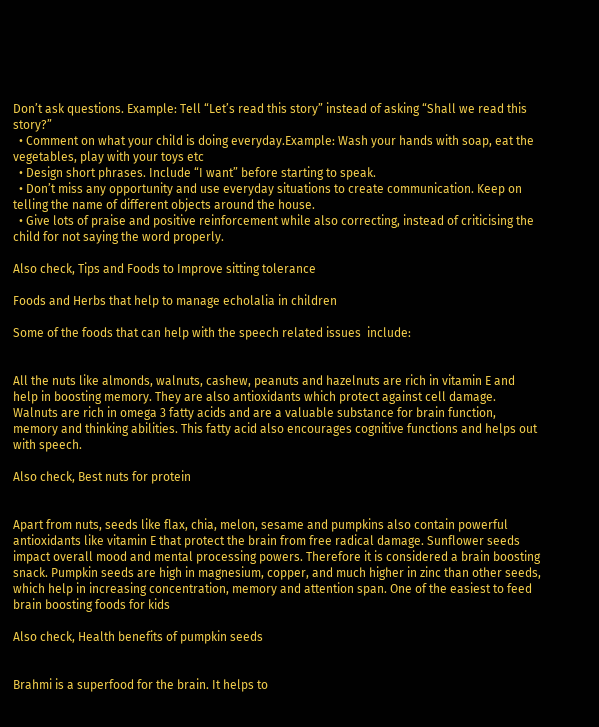Don’t ask questions. Example: Tell “Let’s read this story” instead of asking “Shall we read this story?”
  • Comment on what your child is doing everyday.Example: Wash your hands with soap, eat the vegetables, play with your toys etc
  • Design short phrases. Include “I want” before starting to speak.
  • Don’t miss any opportunity and use everyday situations to create communication. Keep on telling the name of different objects around the house.
  • Give lots of praise and positive reinforcement while also correcting, instead of criticising the child for not saying the word properly.

Also check, Tips and Foods to Improve sitting tolerance

Foods and Herbs that help to manage echolalia in children

Some of the foods that can help with the speech related issues  include:


All the nuts like almonds, walnuts, cashew, peanuts and hazelnuts are rich in vitamin E and help in boosting memory. They are also antioxidants which protect against cell damage. Walnuts are rich in omega 3 fatty acids and are a valuable substance for brain function, memory and thinking abilities. This fatty acid also encourages cognitive functions and helps out with speech.

Also check, Best nuts for protein


Apart from nuts, seeds like flax, chia, melon, sesame and pumpkins also contain powerful antioxidants like vitamin E that protect the brain from free radical damage. Sunflower seeds impact overall mood and mental processing powers. Therefore it is considered a brain boosting snack. Pumpkin seeds are high in magnesium, copper, and much higher in zinc than other seeds, which help in increasing concentration, memory and attention span. One of the easiest to feed brain boosting foods for kids

Also check, Health benefits of pumpkin seeds


Brahmi is a superfood for the brain. It helps to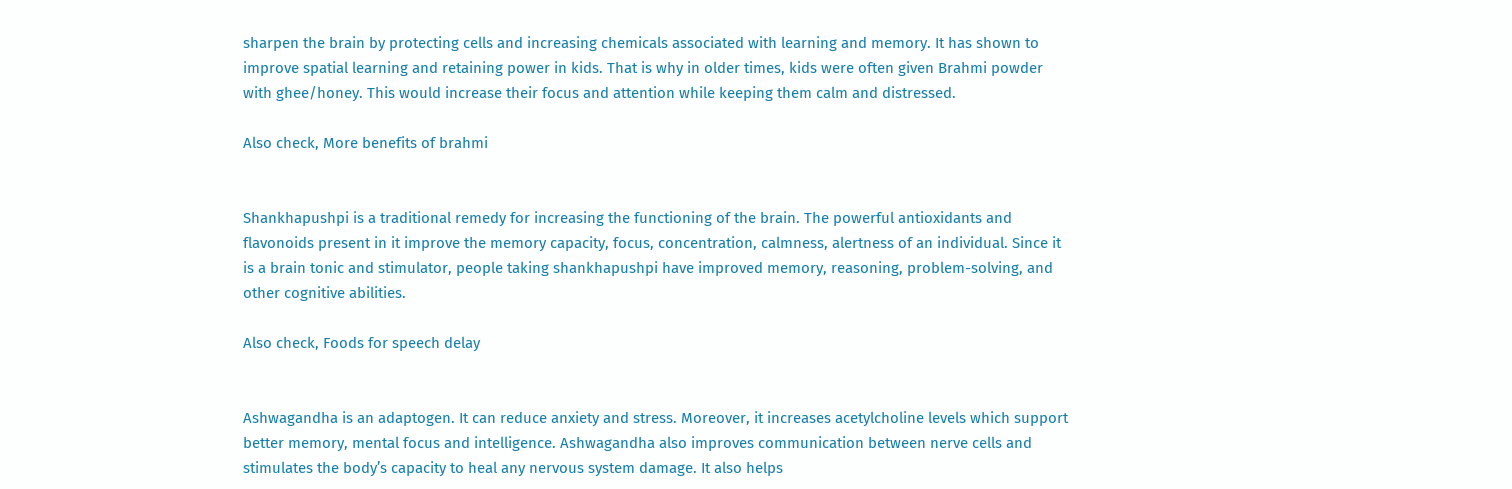sharpen the brain by protecting cells and increasing chemicals associated with learning and memory. It has shown to improve spatial learning and retaining power in kids. That is why in older times, kids were often given Brahmi powder with ghee/honey. This would increase their focus and attention while keeping them calm and distressed.

Also check, More benefits of brahmi


Shankhapushpi is a traditional remedy for increasing the functioning of the brain. The powerful antioxidants and flavonoids present in it improve the memory capacity, focus, concentration, calmness, alertness of an individual. Since it is a brain tonic and stimulator, people taking shankhapushpi have improved memory, reasoning, problem-solving, and other cognitive abilities.

Also check, Foods for speech delay


Ashwagandha is an adaptogen. It can reduce anxiety and stress. Moreover, it increases acetylcholine levels which support better memory, mental focus and intelligence. Ashwagandha also improves communication between nerve cells and stimulates the body’s capacity to heal any nervous system damage. It also helps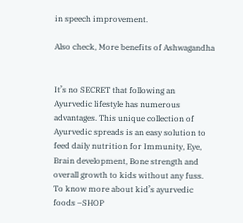in speech improvement.

Also check, More benefits of Ashwagandha


It’s no SECRET that following an Ayurvedic lifestyle has numerous advantages. This unique collection of Ayurvedic spreads is an easy solution to feed daily nutrition for Immunity, Eye, Brain development, Bone strength and overall growth to kids without any fuss. To know more about kid’s ayurvedic foods –SHOP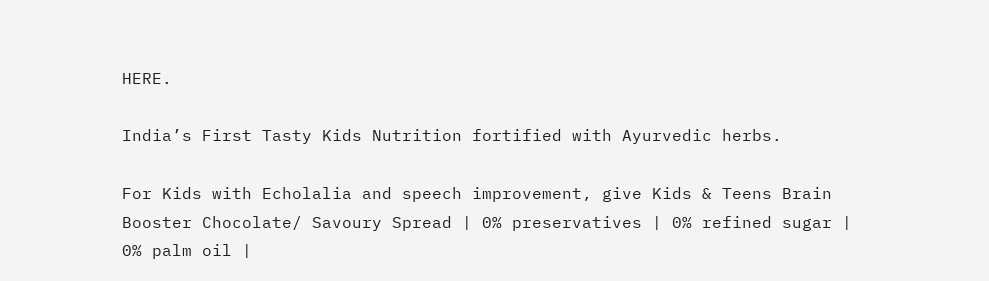HERE.

India’s First Tasty Kids Nutrition fortified with Ayurvedic herbs.

For Kids with Echolalia and speech improvement, give Kids & Teens Brain Booster Chocolate/ Savoury Spread | 0% preservatives | 0% refined sugar | 0% palm oil |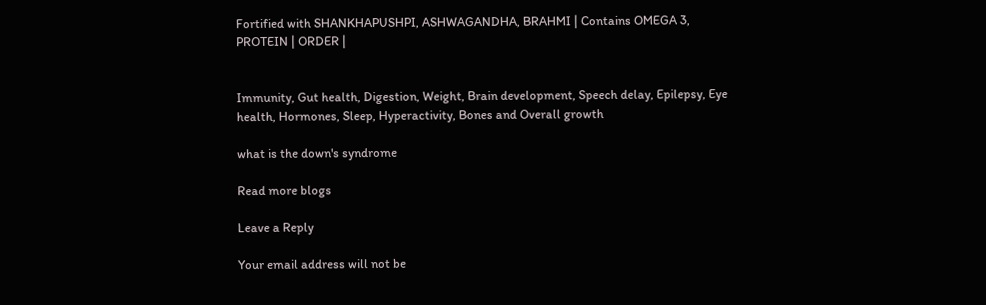Fortified with SHANKHAPUSHPI, ASHWAGANDHA, BRAHMI | Contains OMEGA 3, PROTEIN | ORDER |


Immunity, Gut health, Digestion, Weight, Brain development, Speech delay, Epilepsy, Eye health, Hormones, Sleep, Hyperactivity, Bones and Overall growth

what is the down's syndrome

Read more blogs

Leave a Reply

Your email address will not be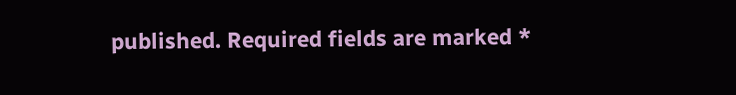published. Required fields are marked *